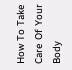How To Take Care Of Your Body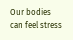Our bodies can feel stress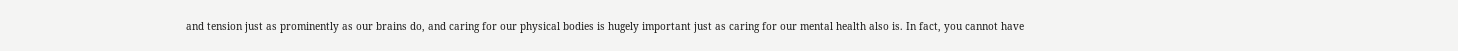and tension just as prominently as our brains do, and caring for our physical bodies is hugely important just as caring for our mental health also is. In fact, you cannot have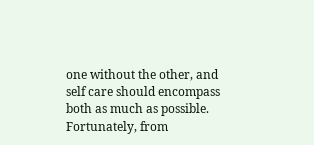one without the other, and self care should encompass both as much as possible. Fortunately, from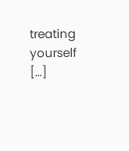treating yourself […]